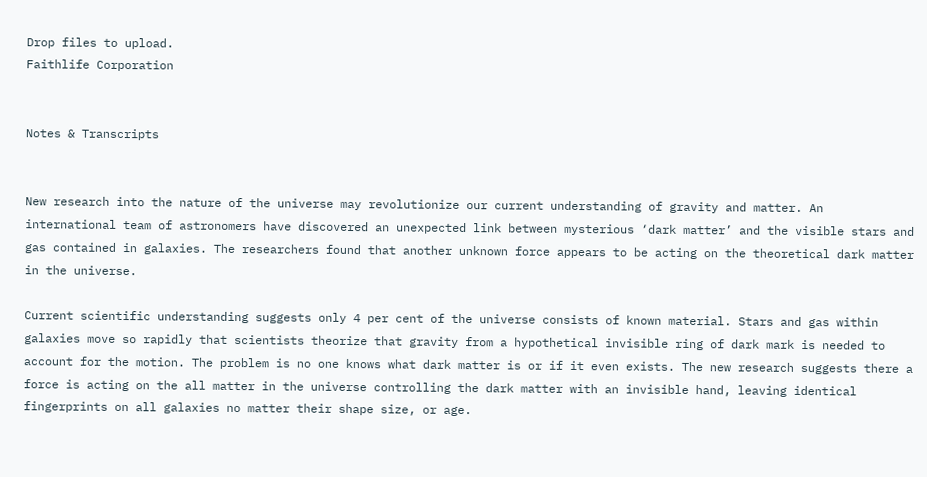Drop files to upload.
Faithlife Corporation


Notes & Transcripts


New research into the nature of the universe may revolutionize our current understanding of gravity and matter. An international team of astronomers have discovered an unexpected link between mysterious ‘dark matter’ and the visible stars and gas contained in galaxies. The researchers found that another unknown force appears to be acting on the theoretical dark matter in the universe.

Current scientific understanding suggests only 4 per cent of the universe consists of known material. Stars and gas within galaxies move so rapidly that scientists theorize that gravity from a hypothetical invisible ring of dark mark is needed to account for the motion. The problem is no one knows what dark matter is or if it even exists. The new research suggests there a force is acting on the all matter in the universe controlling the dark matter with an invisible hand, leaving identical fingerprints on all galaxies no matter their shape size, or age.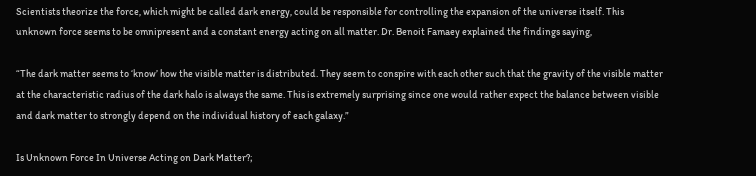Scientists theorize the force, which might be called dark energy, could be responsible for controlling the expansion of the universe itself. This unknown force seems to be omnipresent and a constant energy acting on all matter. Dr. Benoit Famaey explained the findings saying,

“The dark matter seems to ‘know’ how the visible matter is distributed. They seem to conspire with each other such that the gravity of the visible matter at the characteristic radius of the dark halo is always the same. This is extremely surprising since one would rather expect the balance between visible and dark matter to strongly depend on the individual history of each galaxy.”

Is Unknown Force In Universe Acting on Dark Matter?;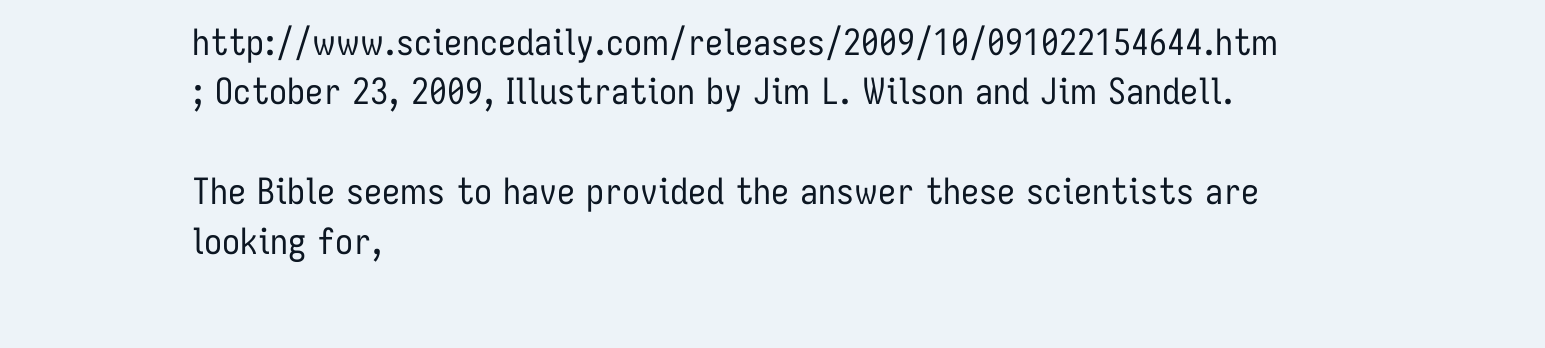http://www.sciencedaily.com/releases/2009/10/091022154644.htm ; October 23, 2009, Illustration by Jim L. Wilson and Jim Sandell.

The Bible seems to have provided the answer these scientists are looking for,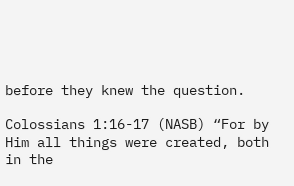before they knew the question.

Colossians 1:16-17 (NASB) “For by Him all things were created, both in the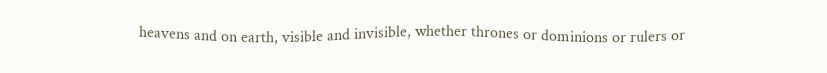heavens and on earth, visible and invisible, whether thrones or dominions or rulers or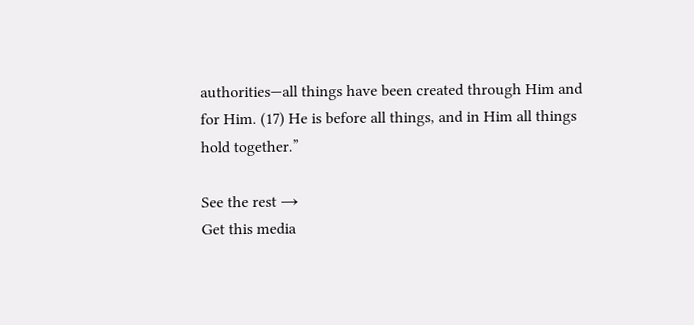authorities—all things have been created through Him and for Him. (17) He is before all things, and in Him all things hold together.”

See the rest →
Get this media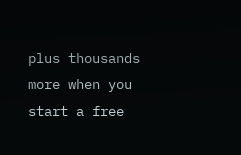plus thousands more when you start a free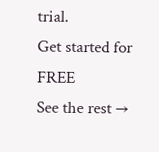trial.
Get started for FREE
See the rest →